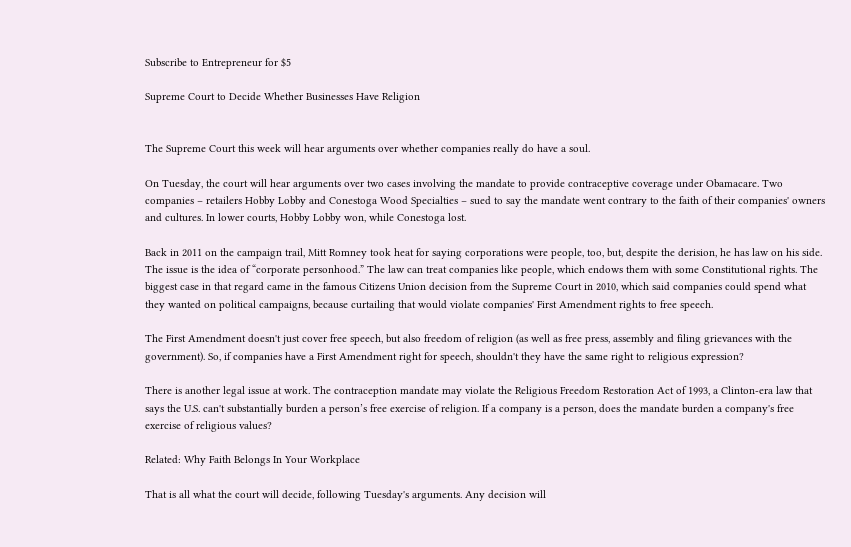Subscribe to Entrepreneur for $5

Supreme Court to Decide Whether Businesses Have Religion


The Supreme Court this week will hear arguments over whether companies really do have a soul.

On Tuesday, the court will hear arguments over two cases involving the mandate to provide contraceptive coverage under Obamacare. Two companies – retailers Hobby Lobby and Conestoga Wood Specialties – sued to say the mandate went contrary to the faith of their companies' owners and cultures. In lower courts, Hobby Lobby won, while Conestoga lost.

Back in 2011 on the campaign trail, Mitt Romney took heat for saying corporations were people, too, but, despite the derision, he has law on his side. The issue is the idea of “corporate personhood.” The law can treat companies like people, which endows them with some Constitutional rights. The biggest case in that regard came in the famous Citizens Union decision from the Supreme Court in 2010, which said companies could spend what they wanted on political campaigns, because curtailing that would violate companies' First Amendment rights to free speech.

The First Amendment doesn't just cover free speech, but also freedom of religion (as well as free press, assembly and filing grievances with the government). So, if companies have a First Amendment right for speech, shouldn't they have the same right to religious expression?

There is another legal issue at work. The contraception mandate may violate the Religious Freedom Restoration Act of 1993, a Clinton-era law that says the U.S. can't substantially burden a person’s free exercise of religion. If a company is a person, does the mandate burden a company's free exercise of religious values?

Related: Why Faith Belongs In Your Workplace

That is all what the court will decide, following Tuesday's arguments. Any decision will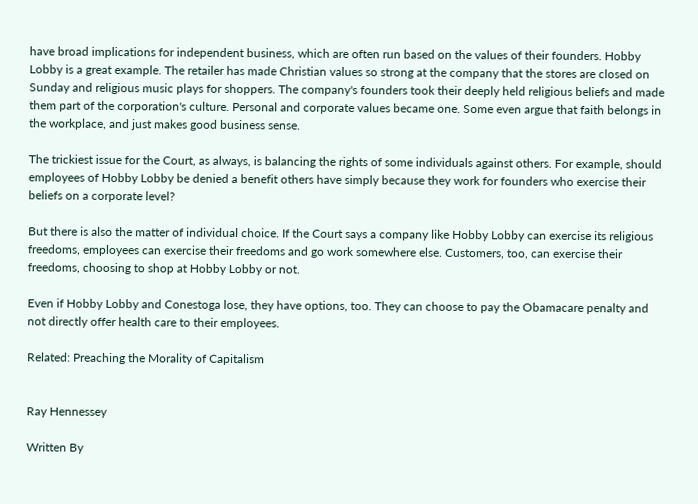have broad implications for independent business, which are often run based on the values of their founders. Hobby Lobby is a great example. The retailer has made Christian values so strong at the company that the stores are closed on Sunday and religious music plays for shoppers. The company's founders took their deeply held religious beliefs and made them part of the corporation's culture. Personal and corporate values became one. Some even argue that faith belongs in the workplace, and just makes good business sense.

The trickiest issue for the Court, as always, is balancing the rights of some individuals against others. For example, should employees of Hobby Lobby be denied a benefit others have simply because they work for founders who exercise their beliefs on a corporate level?

But there is also the matter of individual choice. If the Court says a company like Hobby Lobby can exercise its religious freedoms, employees can exercise their freedoms and go work somewhere else. Customers, too, can exercise their freedoms, choosing to shop at Hobby Lobby or not.

Even if Hobby Lobby and Conestoga lose, they have options, too. They can choose to pay the Obamacare penalty and not directly offer health care to their employees.

Related: Preaching the Morality of Capitalism


Ray Hennessey

Written By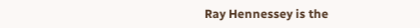Ray Hennessey is the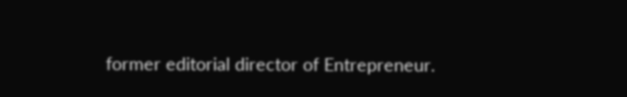former editorial director of Entrepreneur.